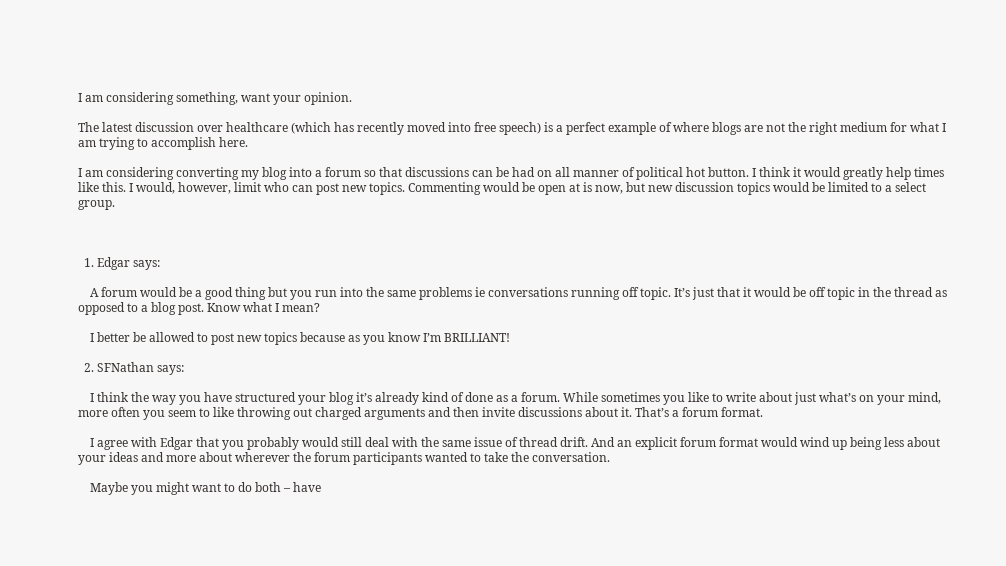I am considering something, want your opinion.

The latest discussion over healthcare (which has recently moved into free speech) is a perfect example of where blogs are not the right medium for what I am trying to accomplish here.

I am considering converting my blog into a forum so that discussions can be had on all manner of political hot button. I think it would greatly help times like this. I would, however, limit who can post new topics. Commenting would be open at is now, but new discussion topics would be limited to a select group.



  1. Edgar says:

    A forum would be a good thing but you run into the same problems ie conversations running off topic. It’s just that it would be off topic in the thread as opposed to a blog post. Know what I mean?

    I better be allowed to post new topics because as you know I’m BRILLIANT!

  2. SFNathan says:

    I think the way you have structured your blog it’s already kind of done as a forum. While sometimes you like to write about just what’s on your mind, more often you seem to like throwing out charged arguments and then invite discussions about it. That’s a forum format.

    I agree with Edgar that you probably would still deal with the same issue of thread drift. And an explicit forum format would wind up being less about your ideas and more about wherever the forum participants wanted to take the conversation.

    Maybe you might want to do both – have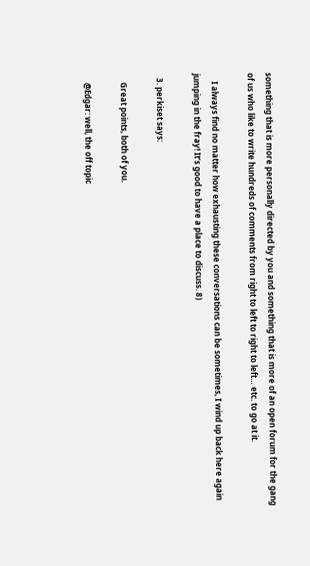something that is more personally directed by you and something that is more of an open forum for the gang of us who like to write hundreds of comments from right to left to right to left… etc. to go at it.

    I always find no matter how exhausting these conversations can be sometimes, I wind up back here again jumping in the fray! It’s good to have a place to discuss. 8)

  3. perkiset says:

    Great points, both of you.

    @Edgar: well, the off topic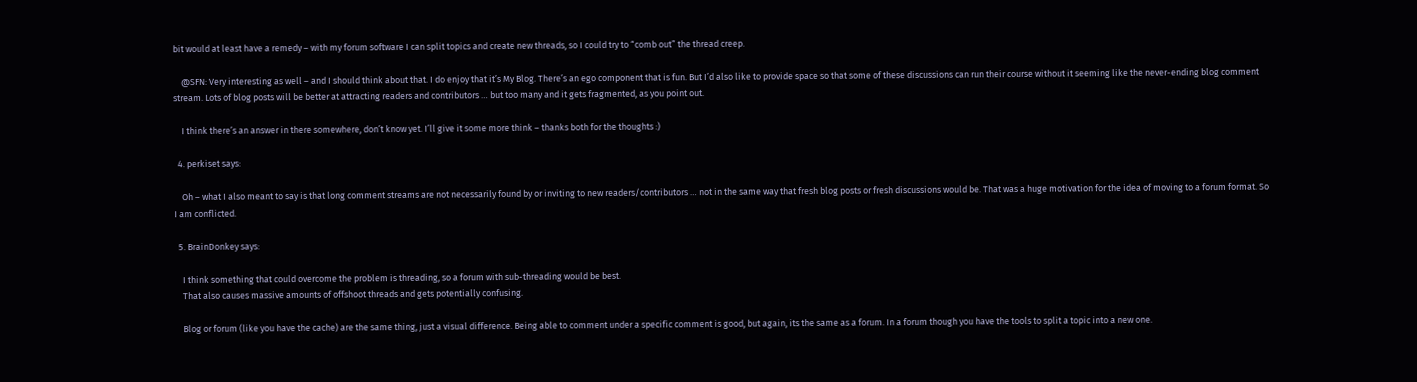bit would at least have a remedy – with my forum software I can split topics and create new threads, so I could try to “comb out” the thread creep.

    @SFN: Very interesting as well – and I should think about that. I do enjoy that it’s My Blog. There’s an ego component that is fun. But I’d also like to provide space so that some of these discussions can run their course without it seeming like the never-ending blog comment stream. Lots of blog posts will be better at attracting readers and contributors … but too many and it gets fragmented, as you point out.

    I think there’s an answer in there somewhere, don’t know yet. I’ll give it some more think – thanks both for the thoughts :)

  4. perkiset says:

    Oh – what I also meant to say is that long comment streams are not necessarily found by or inviting to new readers/contributors … not in the same way that fresh blog posts or fresh discussions would be. That was a huge motivation for the idea of moving to a forum format. So I am conflicted.

  5. BrainDonkey says:

    I think something that could overcome the problem is threading, so a forum with sub-threading would be best.
    That also causes massive amounts of offshoot threads and gets potentially confusing.

    Blog or forum (like you have the cache) are the same thing, just a visual difference. Being able to comment under a specific comment is good, but again, its the same as a forum. In a forum though you have the tools to split a topic into a new one.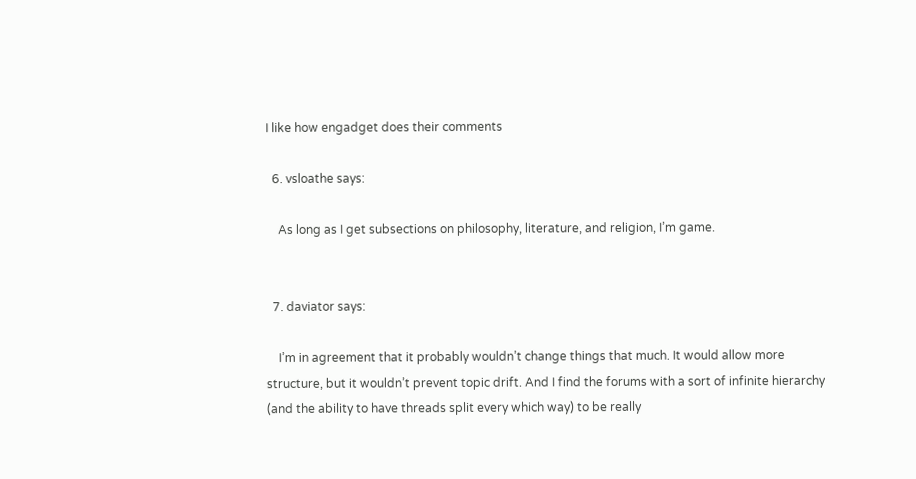I like how engadget does their comments

  6. vsloathe says:

    As long as I get subsections on philosophy, literature, and religion, I’m game.


  7. daviator says:

    I’m in agreement that it probably wouldn’t change things that much. It would allow more structure, but it wouldn’t prevent topic drift. And I find the forums with a sort of infinite hierarchy (and the ability to have threads split every which way) to be really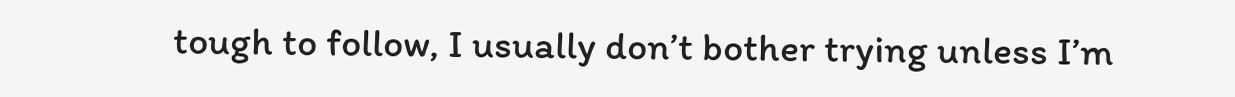tough to follow, I usually don’t bother trying unless I’m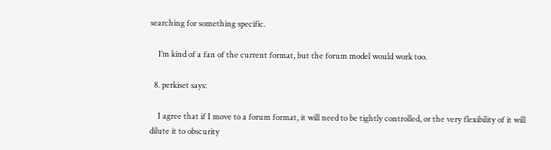searching for something specific.

    I’m kind of a fan of the current format, but the forum model would work too.

  8. perkiset says:

    I agree that if I move to a forum format, it will need to be tightly controlled, or the very flexibility of it will dilute it to obscurity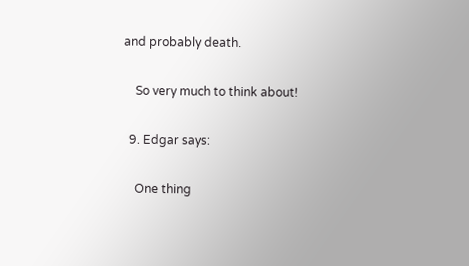and probably death.

    So very much to think about!

  9. Edgar says:

    One thing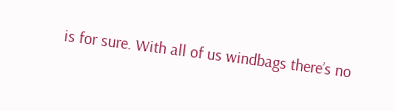is for sure. With all of us windbags there’s no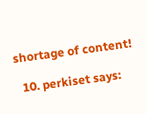shortage of content!

  10. perkiset says: